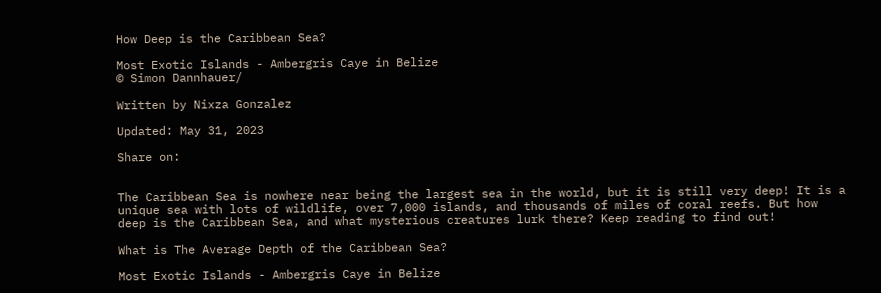How Deep is the Caribbean Sea?

Most Exotic Islands - Ambergris Caye in Belize
© Simon Dannhauer/

Written by Nixza Gonzalez

Updated: May 31, 2023

Share on:


The Caribbean Sea is nowhere near being the largest sea in the world, but it is still very deep! It is a unique sea with lots of wildlife, over 7,000 islands, and thousands of miles of coral reefs. But how deep is the Caribbean Sea, and what mysterious creatures lurk there? Keep reading to find out!

What is The Average Depth of the Caribbean Sea?

Most Exotic Islands - Ambergris Caye in Belize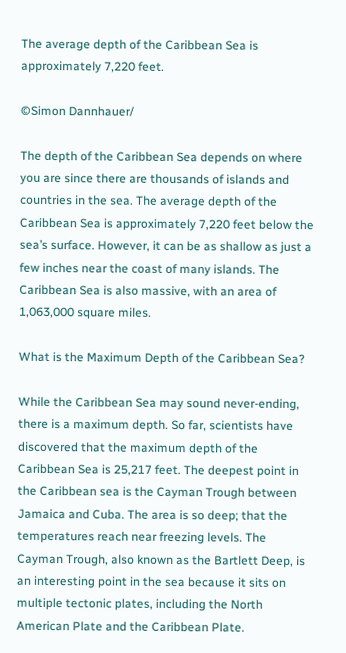The average depth of the Caribbean Sea is approximately 7,220 feet.

©Simon Dannhauer/

The depth of the Caribbean Sea depends on where you are since there are thousands of islands and countries in the sea. The average depth of the Caribbean Sea is approximately 7,220 feet below the sea’s surface. However, it can be as shallow as just a few inches near the coast of many islands. The Caribbean Sea is also massive, with an area of 1,063,000 square miles.

What is the Maximum Depth of the Caribbean Sea?

While the Caribbean Sea may sound never-ending, there is a maximum depth. So far, scientists have discovered that the maximum depth of the Caribbean Sea is 25,217 feet. The deepest point in the Caribbean sea is the Cayman Trough between Jamaica and Cuba. The area is so deep; that the temperatures reach near freezing levels. The Cayman Trough, also known as the Bartlett Deep, is an interesting point in the sea because it sits on multiple tectonic plates, including the North American Plate and the Caribbean Plate.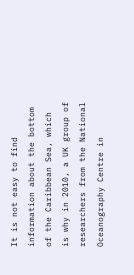It is not easy to find information about the bottom of the Caribbean Sea, which is why in 2010, a UK group of researchers from the National Oceanography Centre in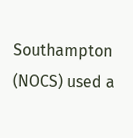Southampton (NOCS) used a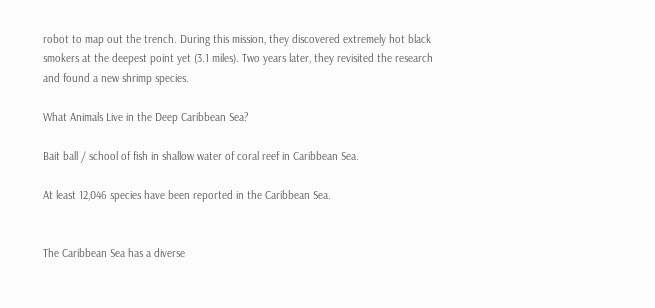robot to map out the trench. During this mission, they discovered extremely hot black smokers at the deepest point yet (3.1 miles). Two years later, they revisited the research and found a new shrimp species.

What Animals Live in the Deep Caribbean Sea?

Bait ball / school of fish in shallow water of coral reef in Caribbean Sea.

At least 12,046 species have been reported in the Caribbean Sea.


The Caribbean Sea has a diverse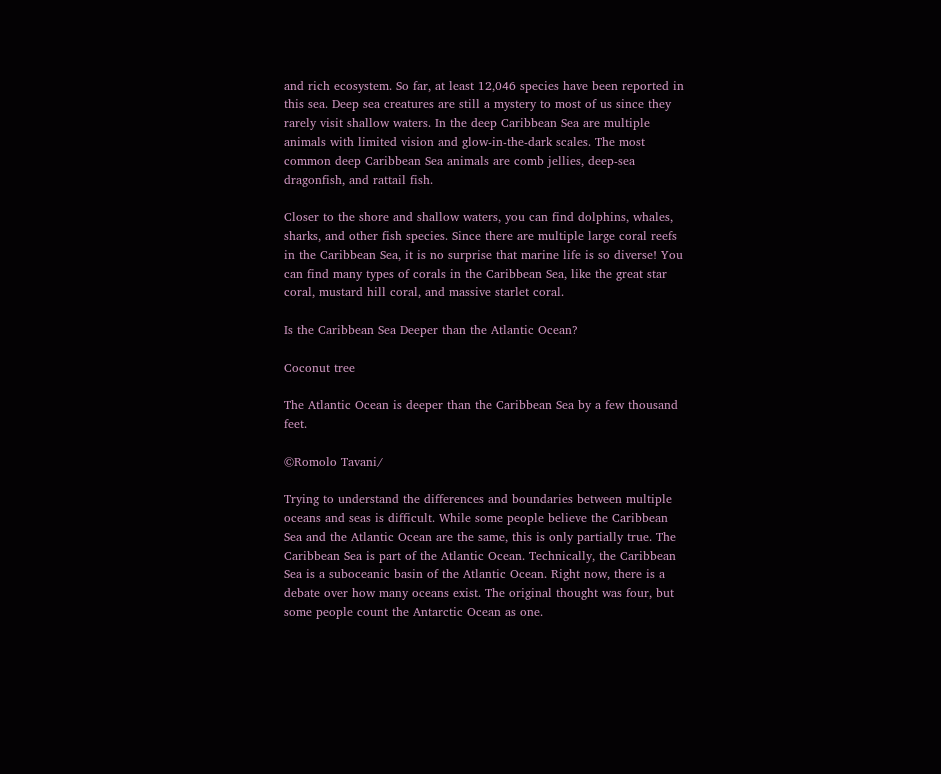and rich ecosystem. So far, at least 12,046 species have been reported in this sea. Deep sea creatures are still a mystery to most of us since they rarely visit shallow waters. In the deep Caribbean Sea are multiple animals with limited vision and glow-in-the-dark scales. The most common deep Caribbean Sea animals are comb jellies, deep-sea dragonfish, and rattail fish.

Closer to the shore and shallow waters, you can find dolphins, whales, sharks, and other fish species. Since there are multiple large coral reefs in the Caribbean Sea, it is no surprise that marine life is so diverse! You can find many types of corals in the Caribbean Sea, like the great star coral, mustard hill coral, and massive starlet coral.

Is the Caribbean Sea Deeper than the Atlantic Ocean?

Coconut tree

The Atlantic Ocean is deeper than the Caribbean Sea by a few thousand feet.

©Romolo Tavani/

Trying to understand the differences and boundaries between multiple oceans and seas is difficult. While some people believe the Caribbean Sea and the Atlantic Ocean are the same, this is only partially true. The Caribbean Sea is part of the Atlantic Ocean. Technically, the Caribbean Sea is a suboceanic basin of the Atlantic Ocean. Right now, there is a debate over how many oceans exist. The original thought was four, but some people count the Antarctic Ocean as one.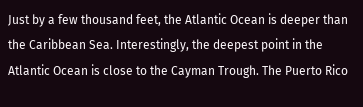Just by a few thousand feet, the Atlantic Ocean is deeper than the Caribbean Sea. Interestingly, the deepest point in the Atlantic Ocean is close to the Cayman Trough. The Puerto Rico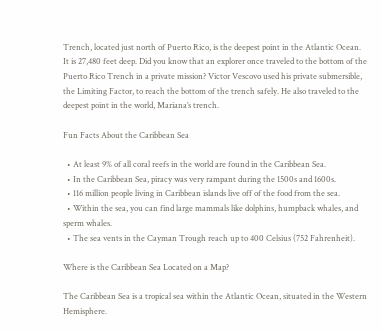Trench, located just north of Puerto Rico, is the deepest point in the Atlantic Ocean. It is 27,480 feet deep. Did you know that an explorer once traveled to the bottom of the Puerto Rico Trench in a private mission? Victor Vescovo used his private submersible, the Limiting Factor, to reach the bottom of the trench safely. He also traveled to the deepest point in the world, Mariana’s trench.

Fun Facts About the Caribbean Sea

  • At least 9% of all coral reefs in the world are found in the Caribbean Sea.
  • In the Caribbean Sea, piracy was very rampant during the 1500s and 1600s.
  • 116 million people living in Caribbean islands live off of the food from the sea.
  • Within the sea, you can find large mammals like dolphins, humpback whales, and sperm whales.
  • The sea vents in the Cayman Trough reach up to 400 Celsius (752 Fahrenheit).

Where is the Caribbean Sea Located on a Map?

The Caribbean Sea is a tropical sea within the Atlantic Ocean, situated in the Western Hemisphere.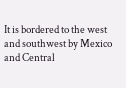It is bordered to the west and southwest by Mexico and Central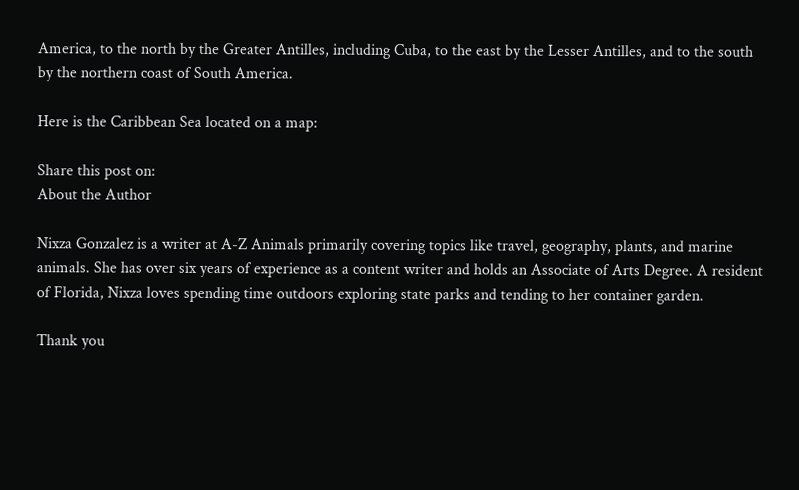America, to the north by the Greater Antilles, including Cuba, to the east by the Lesser Antilles, and to the south by the northern coast of South America.

Here is the Caribbean Sea located on a map:

Share this post on:
About the Author

Nixza Gonzalez is a writer at A-Z Animals primarily covering topics like travel, geography, plants, and marine animals. She has over six years of experience as a content writer and holds an Associate of Arts Degree. A resident of Florida, Nixza loves spending time outdoors exploring state parks and tending to her container garden.

Thank you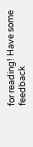for reading! Have some feedback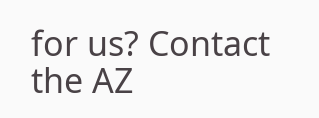for us? Contact the AZ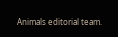Animals editorial team.